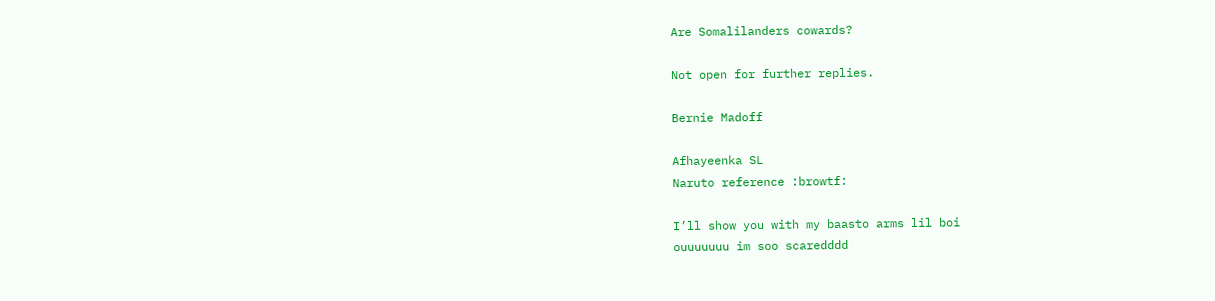Are Somalilanders cowards?

Not open for further replies.

Bernie Madoff

Afhayeenka SL
Naruto reference :browtf:

I’ll show you with my baasto arms lil boi
ouuuuuuu im soo scaredddd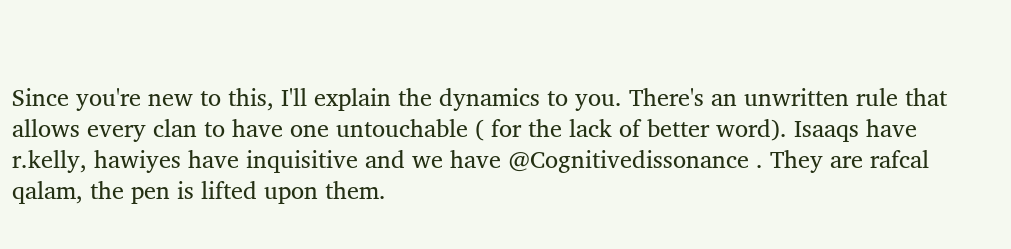Since you're new to this, I'll explain the dynamics to you. There's an unwritten rule that allows every clan to have one untouchable ( for the lack of better word). Isaaqs have r.kelly, hawiyes have inquisitive and we have @Cognitivedissonance . They are rafcal qalam, the pen is lifted upon them.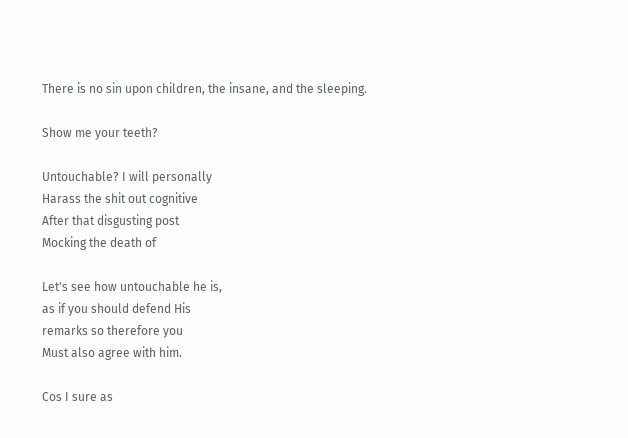There is no sin upon children, the insane, and the sleeping.

Show me your teeth?

Untouchable? I will personally
Harass the shit out cognitive
After that disgusting post
Mocking the death of

Let's see how untouchable he is,
as if you should defend His
remarks so therefore you
Must also agree with him.

Cos I sure as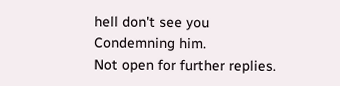hell don't see you
Condemning him.
Not open for further replies.